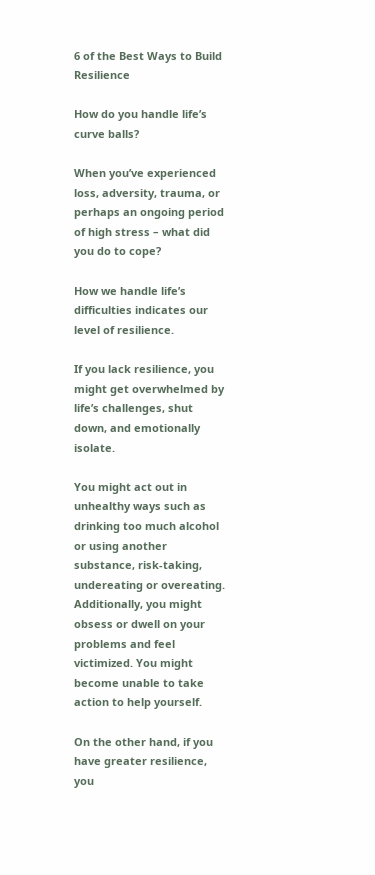6 of the Best Ways to Build Resilience

How do you handle life’s curve balls?

When you’ve experienced loss, adversity, trauma, or perhaps an ongoing period of high stress – what did you do to cope?

How we handle life’s difficulties indicates our level of resilience.

If you lack resilience, you might get overwhelmed by life’s challenges, shut down, and emotionally isolate.

You might act out in unhealthy ways such as drinking too much alcohol or using another substance, risk-taking, undereating or overeating. Additionally, you might obsess or dwell on your problems and feel victimized. You might become unable to take action to help yourself.

On the other hand, if you have greater resilience, you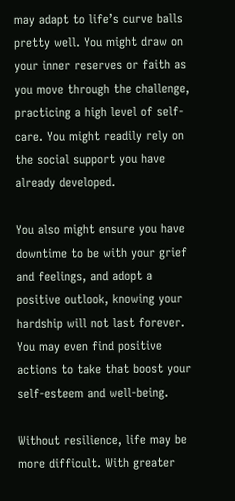may adapt to life’s curve balls pretty well. You might draw on your inner reserves or faith as you move through the challenge, practicing a high level of self-care. You might readily rely on the social support you have already developed.

You also might ensure you have downtime to be with your grief and feelings, and adopt a positive outlook, knowing your hardship will not last forever. You may even find positive actions to take that boost your self-esteem and well-being.

Without resilience, life may be more difficult. With greater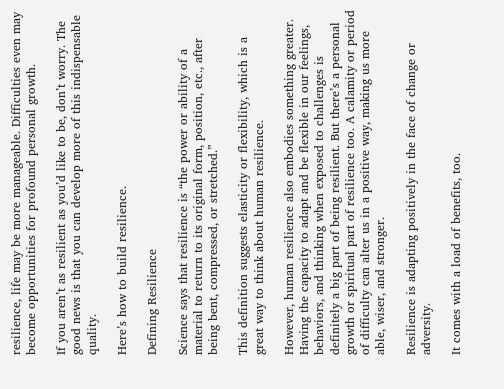resilience, life may be more manageable. Difficulties even may become opportunities for profound personal growth.

If you aren’t as resilient as you’d like to be, don’t worry. The good news is that you can develop more of this indispensable quality.

Here’s how to build resilience.

Defining Resilience

Science says that resilience is “the power or ability of a material to return to its original form, position, etc., after being bent, compressed, or stretched.”

This definition suggests elasticity or flexibility, which is a great way to think about human resilience.

However, human resilience also embodies something greater. Having the capacity to adapt and be flexible in our feelings, behaviors, and thinking when exposed to challenges is definitely a big part of being resilient. But there’s a personal growth or spiritual part of resilience too. A calamity or period of difficulty can alter us in a positive way, making us more able, wiser, and stronger.

Resilience is adapting positively in the face of change or adversity.

It comes with a load of benefits, too.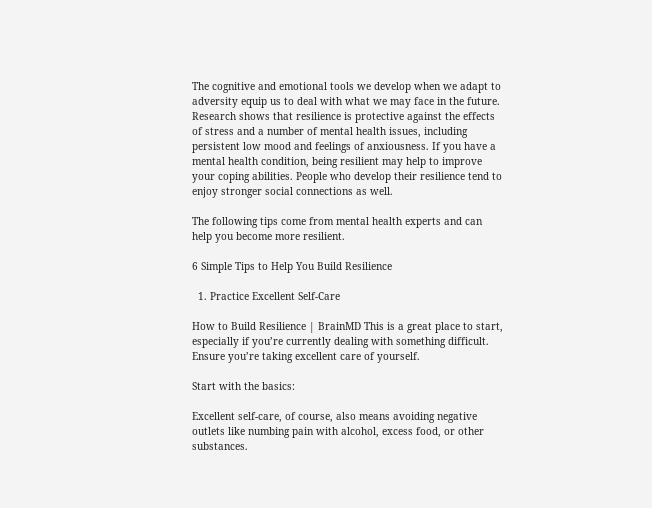The cognitive and emotional tools we develop when we adapt to adversity equip us to deal with what we may face in the future. Research shows that resilience is protective against the effects of stress and a number of mental health issues, including persistent low mood and feelings of anxiousness. If you have a mental health condition, being resilient may help to improve your coping abilities. People who develop their resilience tend to enjoy stronger social connections as well.

The following tips come from mental health experts and can help you become more resilient.

6 Simple Tips to Help You Build Resilience

  1. Practice Excellent Self-Care

How to Build Resilience | BrainMD This is a great place to start, especially if you’re currently dealing with something difficult. Ensure you’re taking excellent care of yourself.

Start with the basics:

Excellent self-care, of course, also means avoiding negative outlets like numbing pain with alcohol, excess food, or other substances.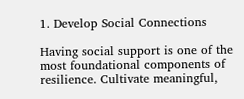1. Develop Social Connections

Having social support is one of the most foundational components of resilience. Cultivate meaningful,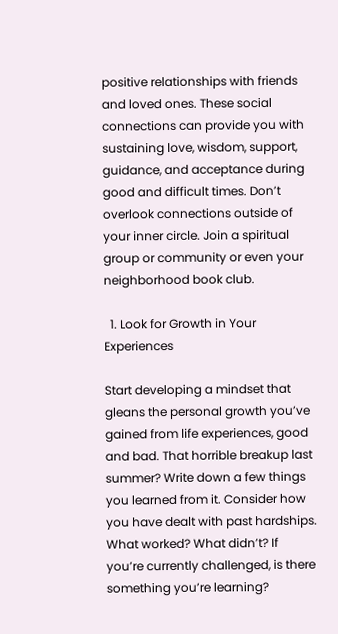positive relationships with friends and loved ones. These social connections can provide you with sustaining love, wisdom, support, guidance, and acceptance during good and difficult times. Don’t overlook connections outside of your inner circle. Join a spiritual group or community or even your neighborhood book club.

  1. Look for Growth in Your Experiences

Start developing a mindset that gleans the personal growth you’ve gained from life experiences, good and bad. That horrible breakup last summer? Write down a few things you learned from it. Consider how you have dealt with past hardships. What worked? What didn’t? If you’re currently challenged, is there something you’re learning?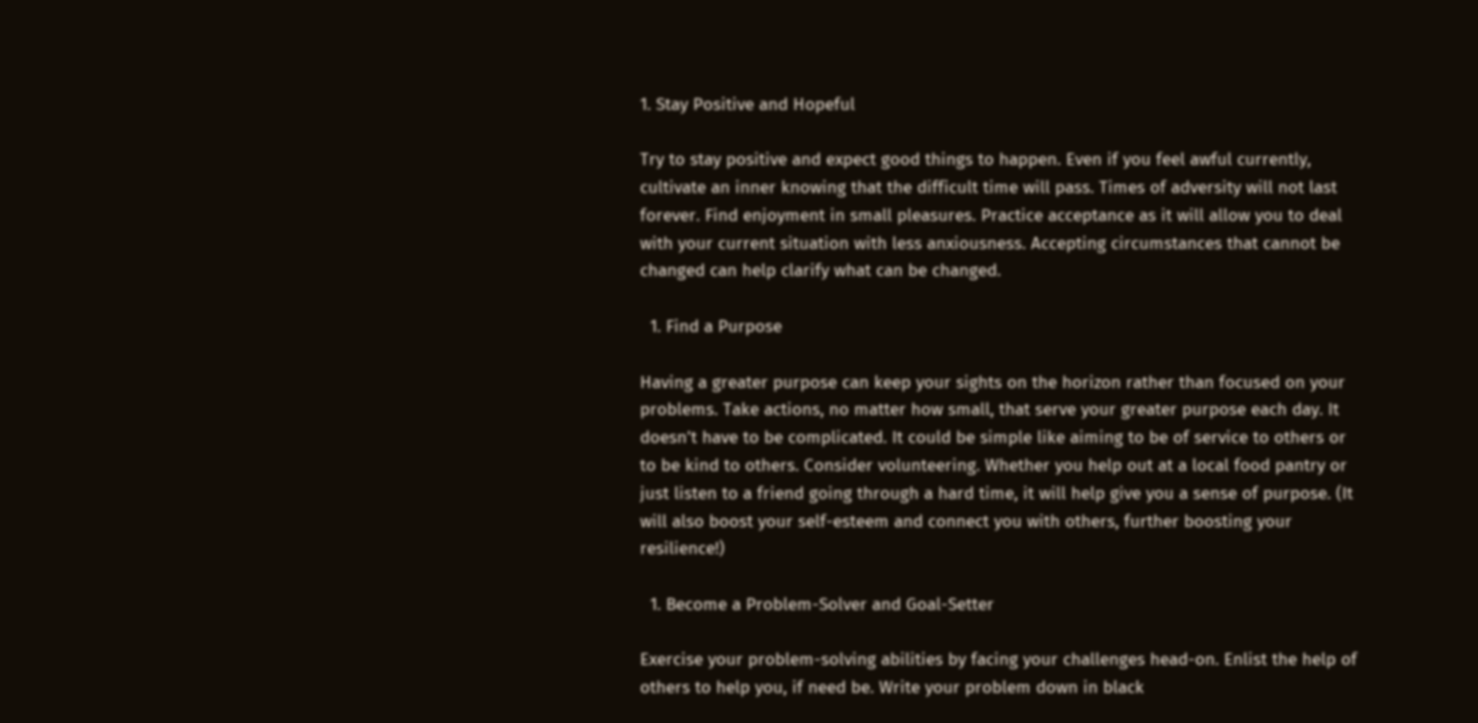1. Stay Positive and Hopeful

Try to stay positive and expect good things to happen. Even if you feel awful currently, cultivate an inner knowing that the difficult time will pass. Times of adversity will not last forever. Find enjoyment in small pleasures. Practice acceptance as it will allow you to deal with your current situation with less anxiousness. Accepting circumstances that cannot be changed can help clarify what can be changed.

  1. Find a Purpose

Having a greater purpose can keep your sights on the horizon rather than focused on your problems. Take actions, no matter how small, that serve your greater purpose each day. It doesn’t have to be complicated. It could be simple like aiming to be of service to others or to be kind to others. Consider volunteering. Whether you help out at a local food pantry or just listen to a friend going through a hard time, it will help give you a sense of purpose. (It will also boost your self-esteem and connect you with others, further boosting your resilience!)

  1. Become a Problem-Solver and Goal-Setter

Exercise your problem-solving abilities by facing your challenges head-on. Enlist the help of others to help you, if need be. Write your problem down in black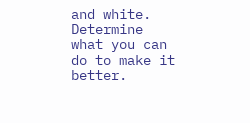and white. Determine what you can do to make it better.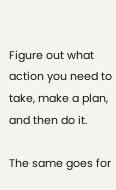Figure out what action you need to take, make a plan, and then do it.

The same goes for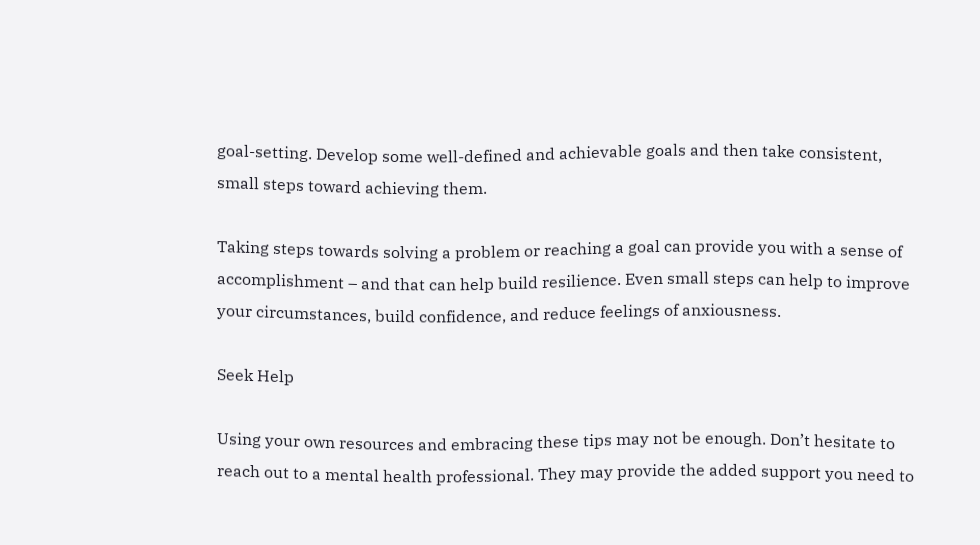goal-setting. Develop some well-defined and achievable goals and then take consistent, small steps toward achieving them.

Taking steps towards solving a problem or reaching a goal can provide you with a sense of accomplishment – and that can help build resilience. Even small steps can help to improve your circumstances, build confidence, and reduce feelings of anxiousness.

Seek Help

Using your own resources and embracing these tips may not be enough. Don’t hesitate to reach out to a mental health professional. They may provide the added support you need to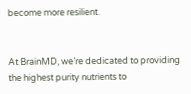become more resilient.


At BrainMD, we’re dedicated to providing the highest purity nutrients to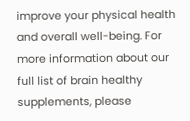improve your physical health and overall well-being. For more information about our full list of brain healthy supplements, please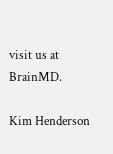visit us at BrainMD.

Kim Henderson